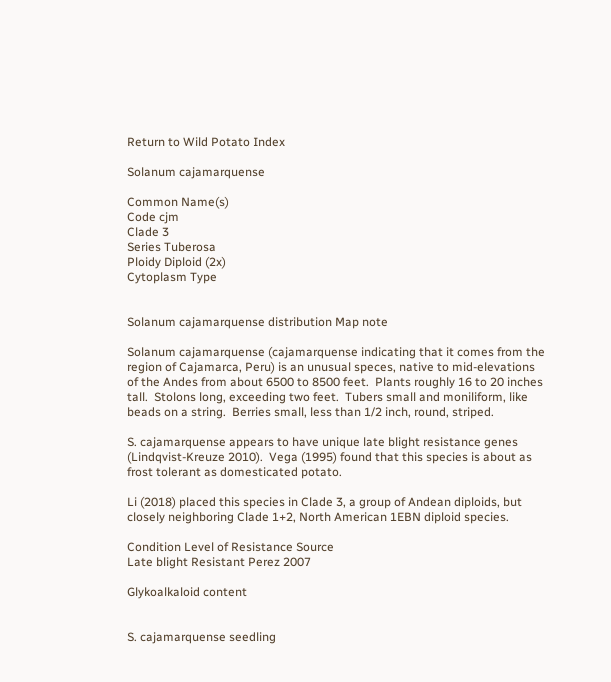Return to Wild Potato Index

Solanum cajamarquense

Common Name(s)
Code cjm
Clade 3
Series Tuberosa
Ploidy Diploid (2x)
Cytoplasm Type


Solanum cajamarquense distribution Map note

Solanum cajamarquense (cajamarquense indicating that it comes from the region of Cajamarca, Peru) is an unusual speces, native to mid-elevations of the Andes from about 6500 to 8500 feet.  Plants roughly 16 to 20 inches tall.  Stolons long, exceeding two feet.  Tubers small and moniliform, like beads on a string.  Berries small, less than 1/2 inch, round, striped.

S. cajamarquense appears to have unique late blight resistance genes (Lindqvist-Kreuze 2010).  Vega (1995) found that this species is about as frost tolerant as domesticated potato.

Li (2018) placed this species in Clade 3, a group of Andean diploids, but closely neighboring Clade 1+2, North American 1EBN diploid species.

Condition Level of Resistance Source
Late blight Resistant Perez 2007

Glykoalkaloid content


S. cajamarquense seedling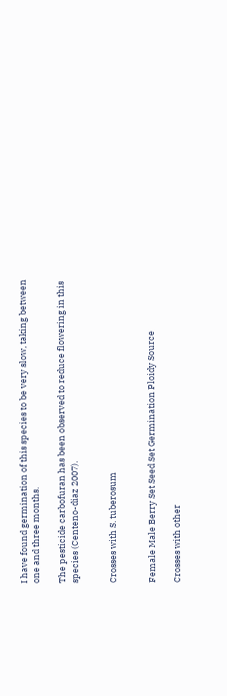I have found germination of this species to be very slow, taking between one and three months.

The pesticide carbofuran has been observed to reduce flowering in this species (Centeno-diaz 2007).


Crosses with S. tuberosum


Female Male Berry Set Seed Set Germination Ploidy Source

Crosses with other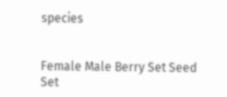species


Female Male Berry Set Seed Set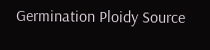Germination Ploidy Source